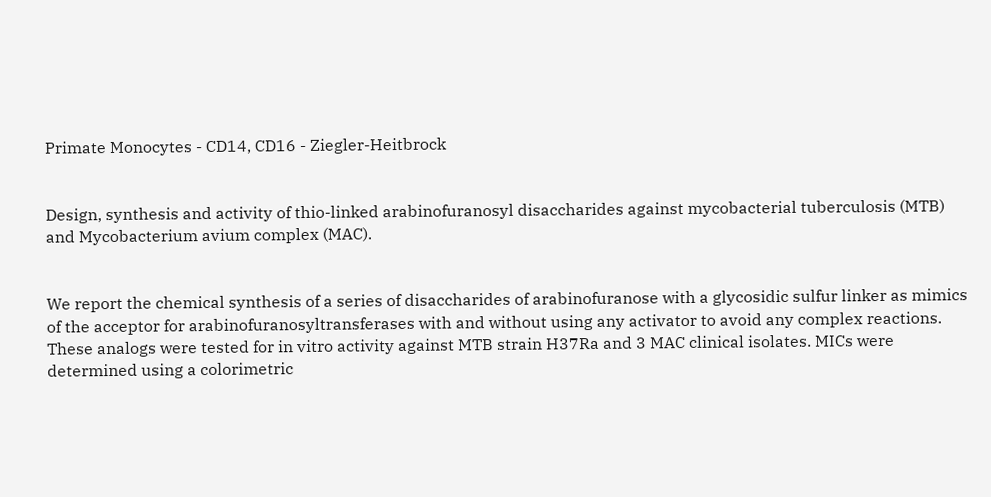Primate Monocytes - CD14, CD16 - Ziegler-Heitbrock


Design, synthesis and activity of thio-linked arabinofuranosyl disaccharides against mycobacterial tuberculosis (MTB) and Mycobacterium avium complex (MAC).


We report the chemical synthesis of a series of disaccharides of arabinofuranose with a glycosidic sulfur linker as mimics of the acceptor for arabinofuranosyltransferases with and without using any activator to avoid any complex reactions. These analogs were tested for in vitro activity against MTB strain H37Ra and 3 MAC clinical isolates. MICs were determined using a colorimetric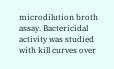microdilution broth assay. Bactericidal activity was studied with kill curves over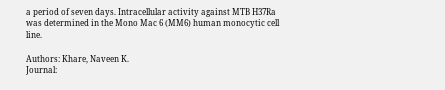a period of seven days. Intracellular activity against MTB H37Ra was determined in the Mono Mac 6 (MM6) human monocytic cell line.

Authors: Khare, Naveen K.
Journal: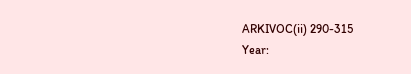ARKIVOC(ii) 290-315
Year: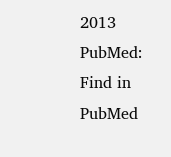2013
PubMed: Find in PubMed